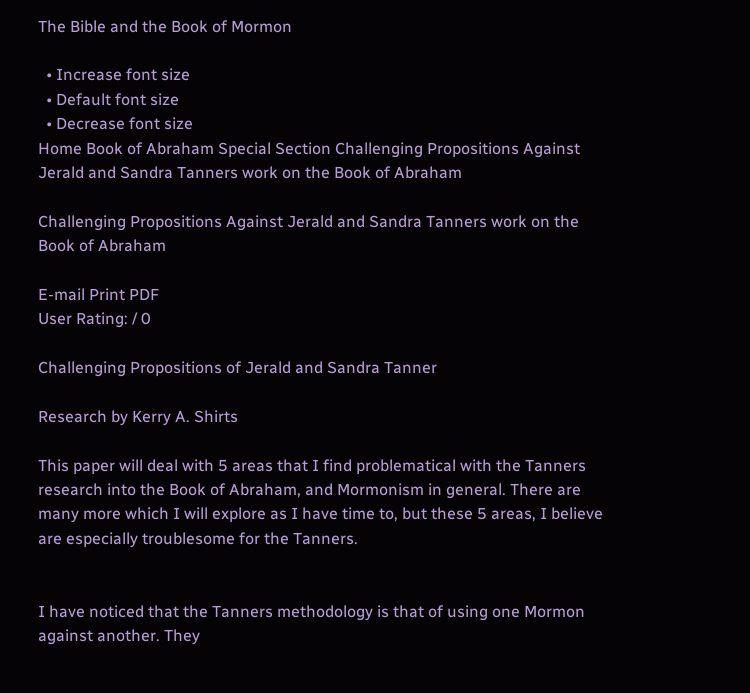The Bible and the Book of Mormon

  • Increase font size
  • Default font size
  • Decrease font size
Home Book of Abraham Special Section Challenging Propositions Against Jerald and Sandra Tanners work on the Book of Abraham

Challenging Propositions Against Jerald and Sandra Tanners work on the Book of Abraham

E-mail Print PDF
User Rating: / 0

Challenging Propositions of Jerald and Sandra Tanner

Research by Kerry A. Shirts

This paper will deal with 5 areas that I find problematical with the Tanners research into the Book of Abraham, and Mormonism in general. There are many more which I will explore as I have time to, but these 5 areas, I believe are especially troublesome for the Tanners.


I have noticed that the Tanners methodology is that of using one Mormon against another. They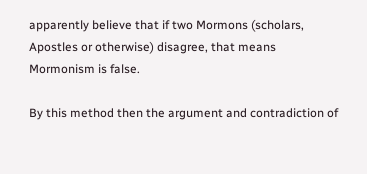apparently believe that if two Mormons (scholars, Apostles or otherwise) disagree, that means Mormonism is false.

By this method then the argument and contradiction of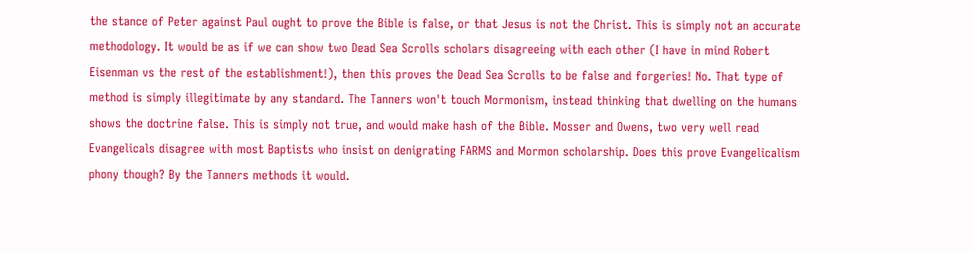the stance of Peter against Paul ought to prove the Bible is false, or that Jesus is not the Christ. This is simply not an accurate methodology. It would be as if we can show two Dead Sea Scrolls scholars disagreeing with each other (I have in mind Robert Eisenman vs the rest of the establishment!), then this proves the Dead Sea Scrolls to be false and forgeries! No. That type of method is simply illegitimate by any standard. The Tanners won't touch Mormonism, instead thinking that dwelling on the humans shows the doctrine false. This is simply not true, and would make hash of the Bible. Mosser and Owens, two very well read Evangelicals disagree with most Baptists who insist on denigrating FARMS and Mormon scholarship. Does this prove Evangelicalism phony though? By the Tanners methods it would.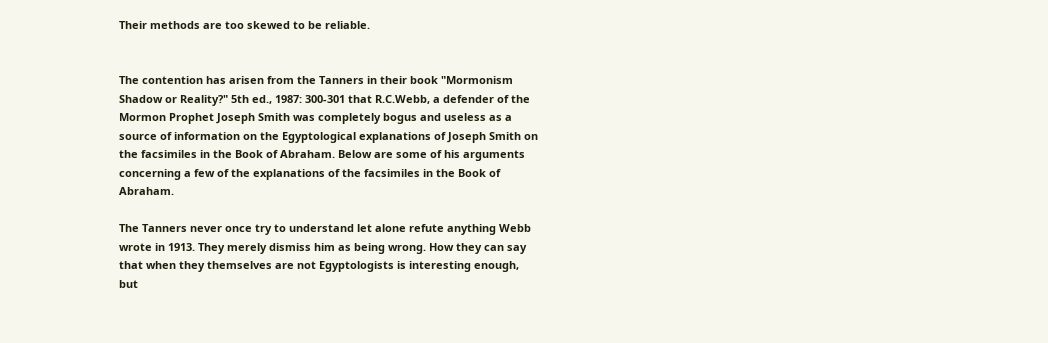Their methods are too skewed to be reliable.


The contention has arisen from the Tanners in their book "Mormonism Shadow or Reality?" 5th ed., 1987: 300-301 that R.C.Webb, a defender of the Mormon Prophet Joseph Smith was completely bogus and useless as a source of information on the Egyptological explanations of Joseph Smith on the facsimiles in the Book of Abraham. Below are some of his arguments concerning a few of the explanations of the facsimiles in the Book of Abraham.

The Tanners never once try to understand let alone refute anything Webb wrote in 1913. They merely dismiss him as being wrong. How they can say that when they themselves are not Egyptologists is interesting enough, but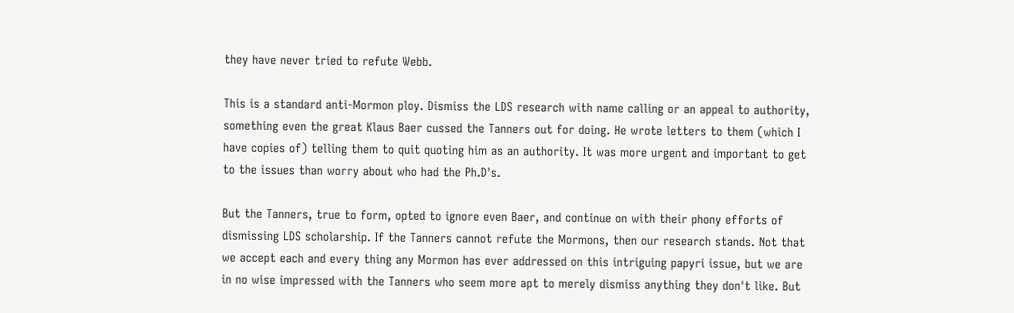they have never tried to refute Webb.

This is a standard anti-Mormon ploy. Dismiss the LDS research with name calling or an appeal to authority, something even the great Klaus Baer cussed the Tanners out for doing. He wrote letters to them (which I have copies of) telling them to quit quoting him as an authority. It was more urgent and important to get to the issues than worry about who had the Ph.D's.

But the Tanners, true to form, opted to ignore even Baer, and continue on with their phony efforts of dismissing LDS scholarship. If the Tanners cannot refute the Mormons, then our research stands. Not that we accept each and every thing any Mormon has ever addressed on this intriguing papyri issue, but we are in no wise impressed with the Tanners who seem more apt to merely dismiss anything they don't like. But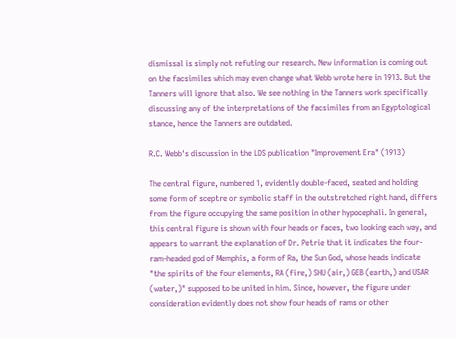dismissal is simply not refuting our research. New information is coming out on the facsimiles which may even change what Webb wrote here in 1913. But the Tanners will ignore that also. We see nothing in the Tanners work specifically discussing any of the interpretations of the facsimiles from an Egyptological stance, hence the Tanners are outdated.

R.C. Webb's discussion in the LDS publication "Improvement Era" (1913)

The central figure, numbered 1, evidently double-faced, seated and holding some form of sceptre or symbolic staff in the outstretched right hand, differs from the figure occupying the same position in other hypocephali. In general, this central figure is shown with four heads or faces, two looking each way, and appears to warrant the explanation of Dr. Petrie that it indicates the four-ram-headed god of Memphis, a form of Ra, the Sun God, whose heads indicate "the spirits of the four elements, RA (fire,) SHU (air,) GEB (earth,) and USAR (water,)" supposed to be united in him. Since, however, the figure under consideration evidently does not show four heads of rams or other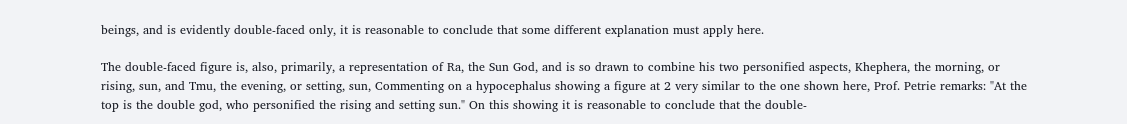beings, and is evidently double-faced only, it is reasonable to conclude that some different explanation must apply here.

The double-faced figure is, also, primarily, a representation of Ra, the Sun God, and is so drawn to combine his two personified aspects, Khephera, the morning, or rising, sun, and Tmu, the evening, or setting, sun, Commenting on a hypocephalus showing a figure at 2 very similar to the one shown here, Prof. Petrie remarks: "At the top is the double god, who personified the rising and setting sun." On this showing it is reasonable to conclude that the double-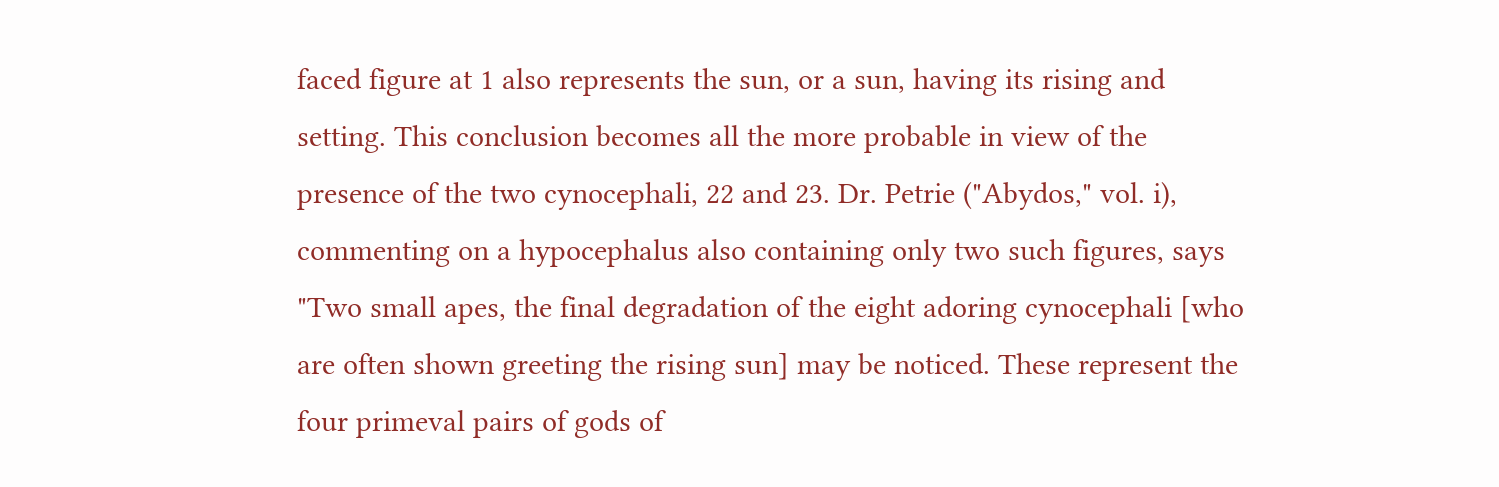faced figure at 1 also represents the sun, or a sun, having its rising and setting. This conclusion becomes all the more probable in view of the presence of the two cynocephali, 22 and 23. Dr. Petrie ("Abydos," vol. i), commenting on a hypocephalus also containing only two such figures, says "Two small apes, the final degradation of the eight adoring cynocephali [who are often shown greeting the rising sun] may be noticed. These represent the four primeval pairs of gods of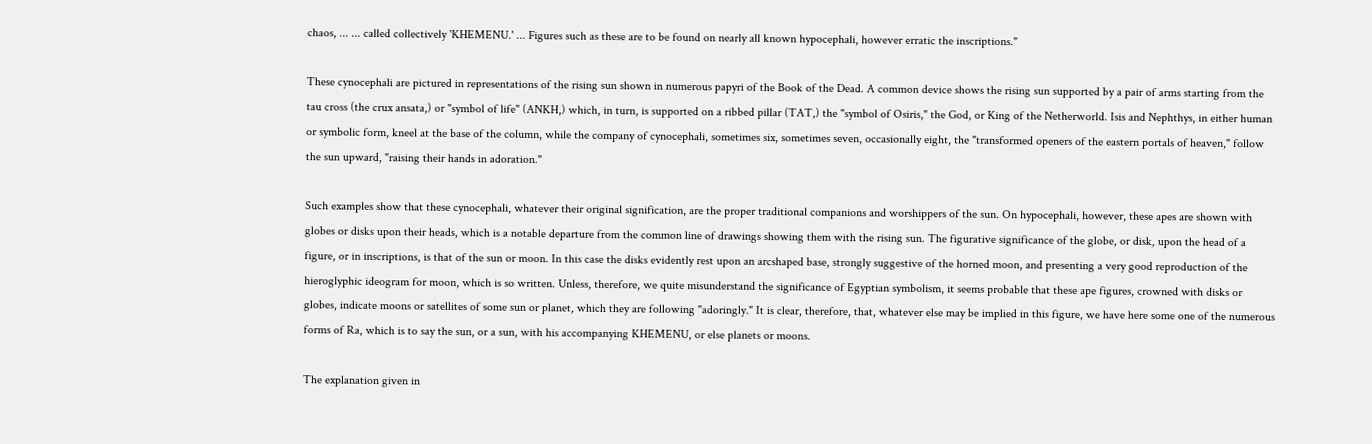chaos, ... ... called collectively 'KHEMENU.' ... Figures such as these are to be found on nearly all known hypocephali, however erratic the inscriptions."

These cynocephali are pictured in representations of the rising sun shown in numerous papyri of the Book of the Dead. A common device shows the rising sun supported by a pair of arms starting from the tau cross (the crux ansata,) or "symbol of life" (ANKH,) which, in turn, is supported on a ribbed pillar (TAT,) the "symbol of Osiris," the God, or King of the Netherworld. Isis and Nephthys, in either human or symbolic form, kneel at the base of the column, while the company of cynocephali, sometimes six, sometimes seven, occasionally eight, the "transformed openers of the eastern portals of heaven," follow the sun upward, "raising their hands in adoration."

Such examples show that these cynocephali, whatever their original signification, are the proper traditional companions and worshippers of the sun. On hypocephali, however, these apes are shown with globes or disks upon their heads, which is a notable departure from the common line of drawings showing them with the rising sun. The figurative significance of the globe, or disk, upon the head of a figure, or in inscriptions, is that of the sun or moon. In this case the disks evidently rest upon an arcshaped base, strongly suggestive of the horned moon, and presenting a very good reproduction of the hieroglyphic ideogram for moon, which is so written. Unless, therefore, we quite misunderstand the significance of Egyptian symbolism, it seems probable that these ape figures, crowned with disks or globes, indicate moons or satellites of some sun or planet, which they are following "adoringly." It is clear, therefore, that, whatever else may be implied in this figure, we have here some one of the numerous forms of Ra, which is to say the sun, or a sun, with his accompanying KHEMENU, or else planets or moons.

The explanation given in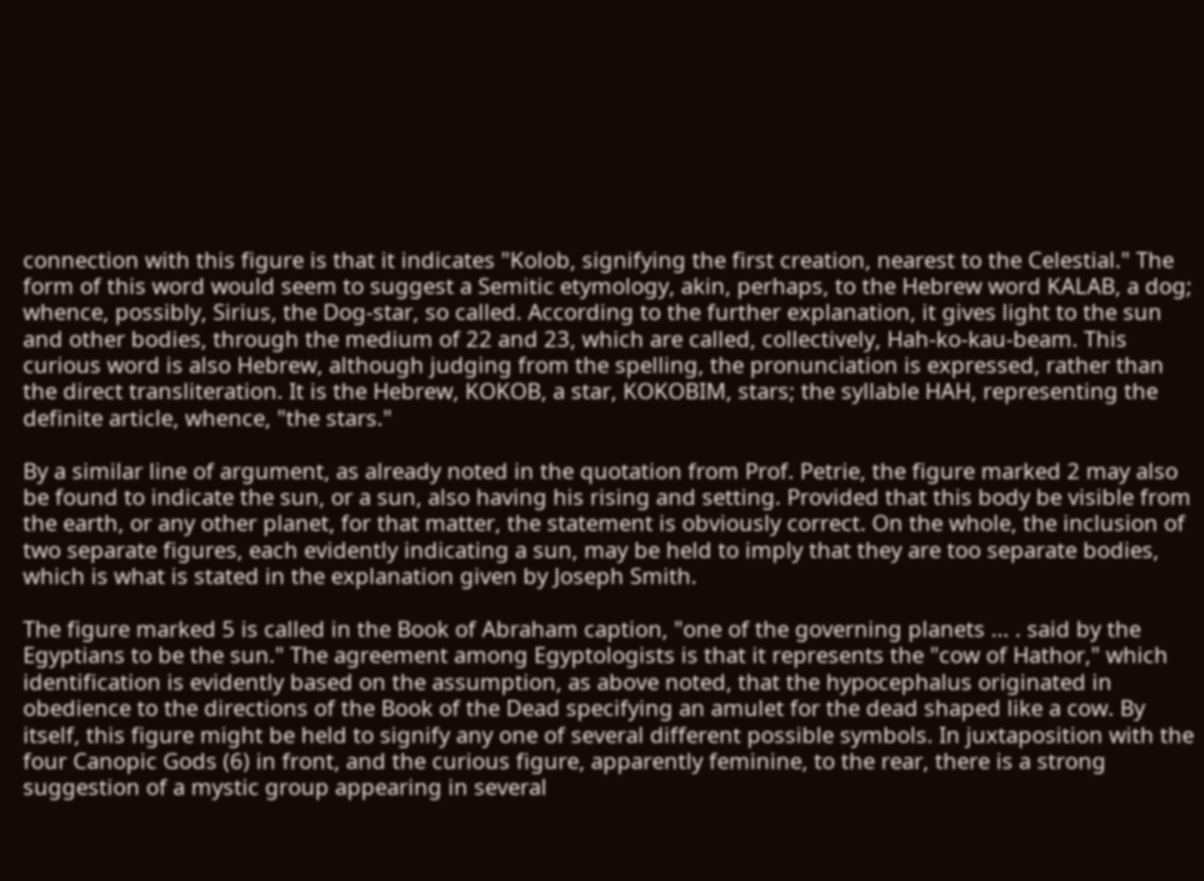connection with this figure is that it indicates "Kolob, signifying the first creation, nearest to the Celestial." The form of this word would seem to suggest a Semitic etymology, akin, perhaps, to the Hebrew word KALAB, a dog; whence, possibly, Sirius, the Dog-star, so called. According to the further explanation, it gives light to the sun and other bodies, through the medium of 22 and 23, which are called, collectively, Hah-ko-kau-beam. This curious word is also Hebrew, although judging from the spelling, the pronunciation is expressed, rather than the direct transliteration. It is the Hebrew, KOKOB, a star, KOKOBIM, stars; the syllable HAH, representing the definite article, whence, "the stars."

By a similar line of argument, as already noted in the quotation from Prof. Petrie, the figure marked 2 may also be found to indicate the sun, or a sun, also having his rising and setting. Provided that this body be visible from the earth, or any other planet, for that matter, the statement is obviously correct. On the whole, the inclusion of two separate figures, each evidently indicating a sun, may be held to imply that they are too separate bodies, which is what is stated in the explanation given by Joseph Smith.

The figure marked 5 is called in the Book of Abraham caption, "one of the governing planets ... . said by the Egyptians to be the sun." The agreement among Egyptologists is that it represents the "cow of Hathor," which identification is evidently based on the assumption, as above noted, that the hypocephalus originated in obedience to the directions of the Book of the Dead specifying an amulet for the dead shaped like a cow. By itself, this figure might be held to signify any one of several different possible symbols. In juxtaposition with the four Canopic Gods (6) in front, and the curious figure, apparently feminine, to the rear, there is a strong suggestion of a mystic group appearing in several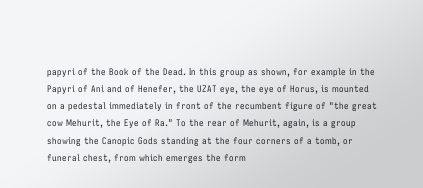papyri of the Book of the Dead. In this group as shown, for example in the Papyri of Ani and of Henefer, the UZAT eye, the eye of Horus, is mounted on a pedestal immediately in front of the recumbent figure of "the great cow Mehurit, the Eye of Ra." To the rear of Mehurit, again, is a group showing the Canopic Gods standing at the four corners of a tomb, or funeral chest, from which emerges the form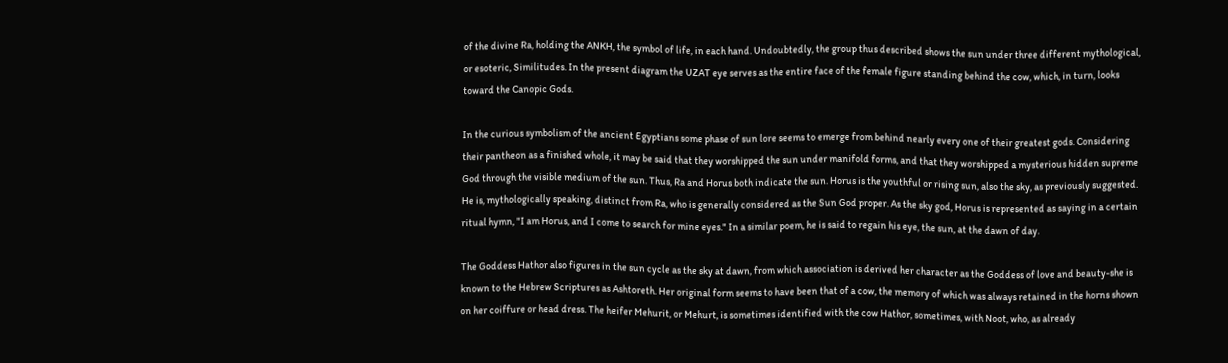of the divine Ra, holding the ANKH, the symbol of life, in each hand. Undoubtedly, the group thus described shows the sun under three different mythological, or esoteric, Similitudes. In the present diagram the UZAT eye serves as the entire face of the female figure standing behind the cow, which, in turn, looks toward the Canopic Gods.

In the curious symbolism of the ancient Egyptians some phase of sun lore seems to emerge from behind nearly every one of their greatest gods. Considering their pantheon as a finished whole, it may be said that they worshipped the sun under manifold forms, and that they worshipped a mysterious hidden supreme God through the visible medium of the sun. Thus, Ra and Horus both indicate the sun. Horus is the youthful or rising sun, also the sky, as previously suggested. He is, mythologically speaking, distinct from Ra, who is generally considered as the Sun God proper. As the sky god, Horus is represented as saying in a certain ritual hymn, "I am Horus, and I come to search for mine eyes." In a similar poem, he is said to regain his eye, the sun, at the dawn of day.

The Goddess Hathor also figures in the sun cycle as the sky at dawn, from which association is derived her character as the Goddess of love and beauty-she is known to the Hebrew Scriptures as Ashtoreth. Her original form seems to have been that of a cow, the memory of which was always retained in the horns shown on her coiffure or head dress. The heifer Mehurit, or Mehurt, is sometimes identified with the cow Hathor, sometimes, with Noot, who, as already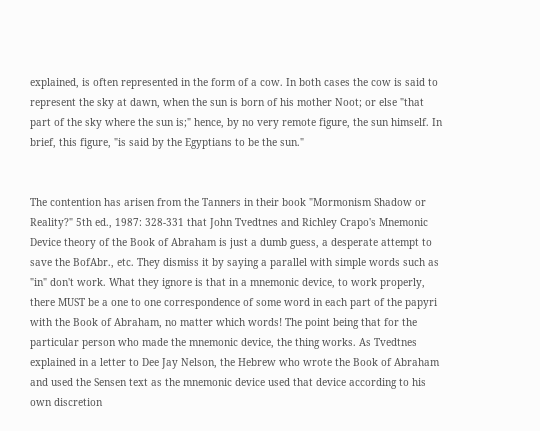explained, is often represented in the form of a cow. In both cases the cow is said to represent the sky at dawn, when the sun is born of his mother Noot; or else "that part of the sky where the sun is;" hence, by no very remote figure, the sun himself. In brief, this figure, "is said by the Egyptians to be the sun."


The contention has arisen from the Tanners in their book "Mormonism Shadow or Reality?" 5th ed., 1987: 328-331 that John Tvedtnes and Richley Crapo's Mnemonic Device theory of the Book of Abraham is just a dumb guess, a desperate attempt to save the BofAbr., etc. They dismiss it by saying a parallel with simple words such as "in" don't work. What they ignore is that in a mnemonic device, to work properly, there MUST be a one to one correspondence of some word in each part of the papyri with the Book of Abraham, no matter which words! The point being that for the particular person who made the mnemonic device, the thing works. As Tvedtnes explained in a letter to Dee Jay Nelson, the Hebrew who wrote the Book of Abraham and used the Sensen text as the mnemonic device used that device according to his own discretion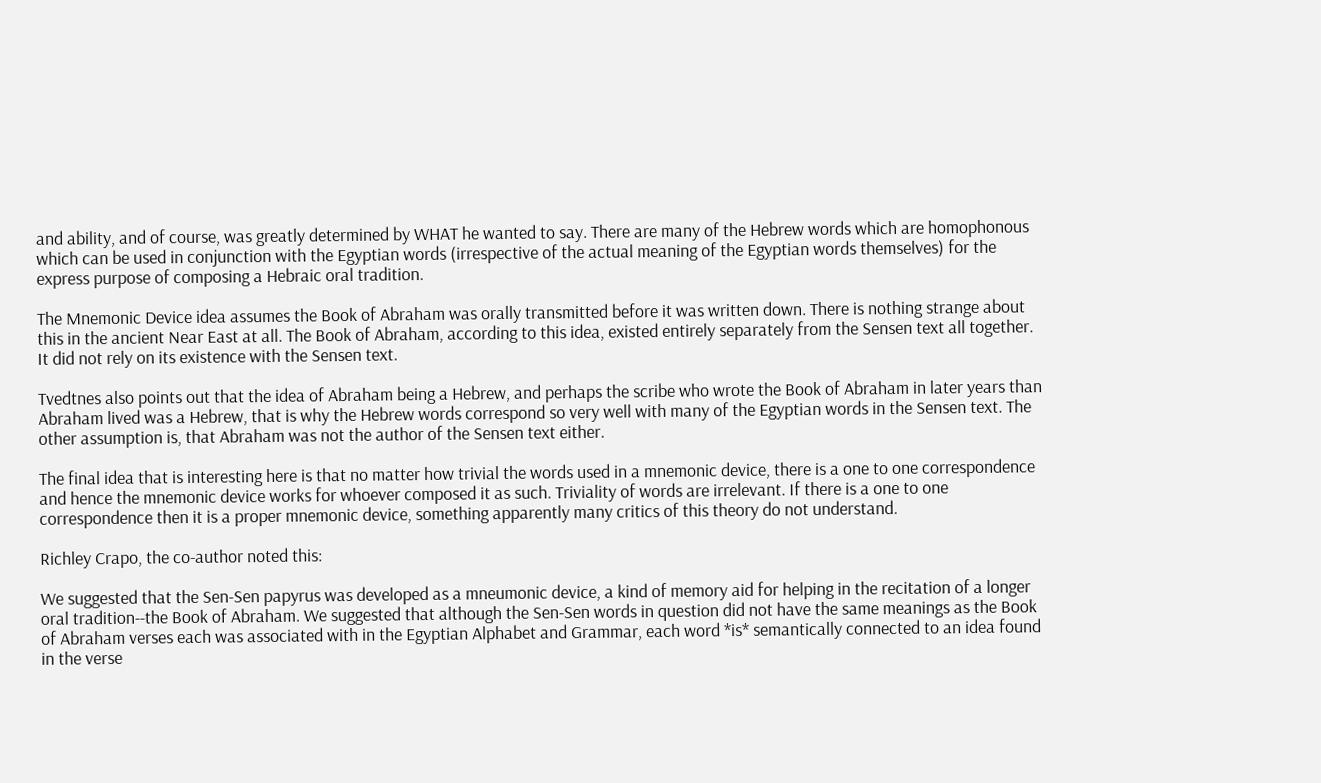and ability, and of course, was greatly determined by WHAT he wanted to say. There are many of the Hebrew words which are homophonous which can be used in conjunction with the Egyptian words (irrespective of the actual meaning of the Egyptian words themselves) for the express purpose of composing a Hebraic oral tradition.

The Mnemonic Device idea assumes the Book of Abraham was orally transmitted before it was written down. There is nothing strange about this in the ancient Near East at all. The Book of Abraham, according to this idea, existed entirely separately from the Sensen text all together. It did not rely on its existence with the Sensen text.

Tvedtnes also points out that the idea of Abraham being a Hebrew, and perhaps the scribe who wrote the Book of Abraham in later years than Abraham lived was a Hebrew, that is why the Hebrew words correspond so very well with many of the Egyptian words in the Sensen text. The other assumption is, that Abraham was not the author of the Sensen text either.

The final idea that is interesting here is that no matter how trivial the words used in a mnemonic device, there is a one to one correspondence and hence the mnemonic device works for whoever composed it as such. Triviality of words are irrelevant. If there is a one to one correspondence then it is a proper mnemonic device, something apparently many critics of this theory do not understand.

Richley Crapo, the co-author noted this:

We suggested that the Sen-Sen papyrus was developed as a mneumonic device, a kind of memory aid for helping in the recitation of a longer oral tradition--the Book of Abraham. We suggested that although the Sen-Sen words in question did not have the same meanings as the Book of Abraham verses each was associated with in the Egyptian Alphabet and Grammar, each word *is* semantically connected to an idea found in the verse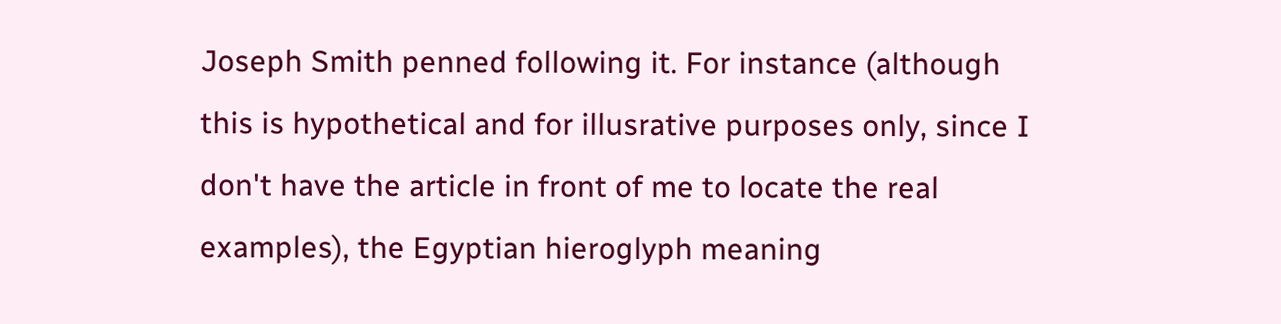Joseph Smith penned following it. For instance (although this is hypothetical and for illusrative purposes only, since I don't have the article in front of me to locate the real examples), the Egyptian hieroglyph meaning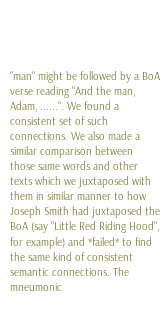"man" might be followed by a BoA verse reading "And the man, Adam, ......". We found a consistent set of such connections. We also made a similar comparison between those same words and other texts which we juxtaposed with them in similar manner to how Joseph Smith had juxtaposed the BoA (say "Little Red Riding Hood", for example) and *failed* to find the same kind of consistent semantic connections. The mneumonic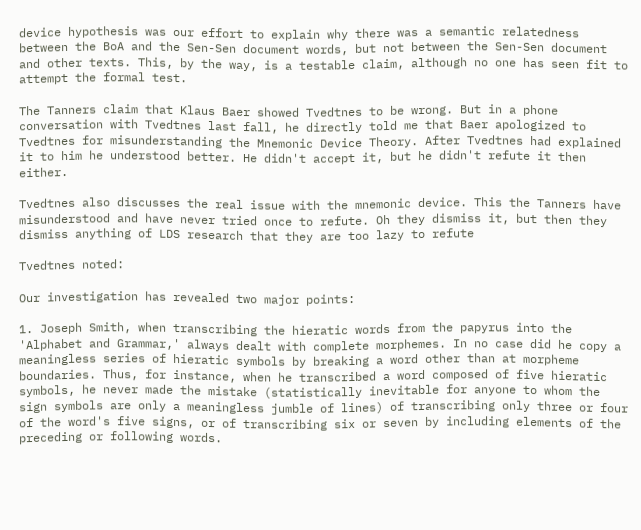device hypothesis was our effort to explain why there was a semantic relatedness between the BoA and the Sen-Sen document words, but not between the Sen-Sen document and other texts. This, by the way, is a testable claim, although no one has seen fit to attempt the formal test.

The Tanners claim that Klaus Baer showed Tvedtnes to be wrong. But in a phone conversation with Tvedtnes last fall, he directly told me that Baer apologized to Tvedtnes for misunderstanding the Mnemonic Device Theory. After Tvedtnes had explained it to him he understood better. He didn't accept it, but he didn't refute it then either.

Tvedtnes also discusses the real issue with the mnemonic device. This the Tanners have misunderstood and have never tried once to refute. Oh they dismiss it, but then they dismiss anything of LDS research that they are too lazy to refute

Tvedtnes noted:

Our investigation has revealed two major points:

1. Joseph Smith, when transcribing the hieratic words from the papyrus into the 'Alphabet and Grammar,' always dealt with complete morphemes. In no case did he copy a meaningless series of hieratic symbols by breaking a word other than at morpheme boundaries. Thus, for instance, when he transcribed a word composed of five hieratic symbols, he never made the mistake (statistically inevitable for anyone to whom the sign symbols are only a meaningless jumble of lines) of transcribing only three or four of the word's five signs, or of transcribing six or seven by including elements of the preceding or following words.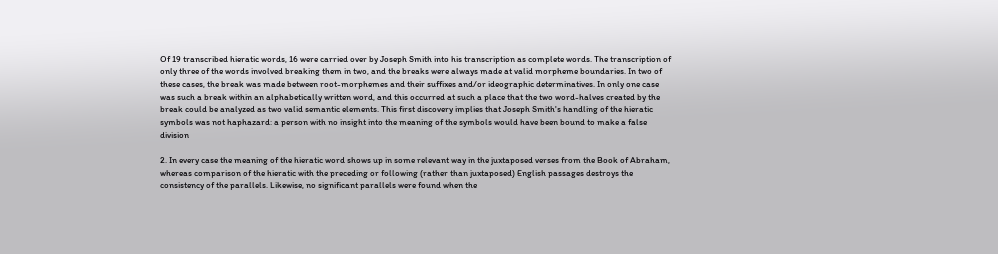Of 19 transcribed hieratic words, 16 were carried over by Joseph Smith into his transcription as complete words. The transcription of only three of the words involved breaking them in two, and the breaks were always made at valid morpheme boundaries. In two of these cases, the break was made between root-morphemes and their suffixes and/or ideographic determinatives. In only one case was such a break within an alphabetically written word, and this occurred at such a place that the two word-halves created by the break could be analyzed as two valid semantic elements. This first discovery implies that Joseph Smith's handling of the hieratic symbols was not haphazard: a person with no insight into the meaning of the symbols would have been bound to make a false division

2. In every case the meaning of the hieratic word shows up in some relevant way in the juxtaposed verses from the Book of Abraham, whereas comparison of the hieratic with the preceding or following (rather than juxtaposed) English passages destroys the consistency of the parallels. Likewise, no significant parallels were found when the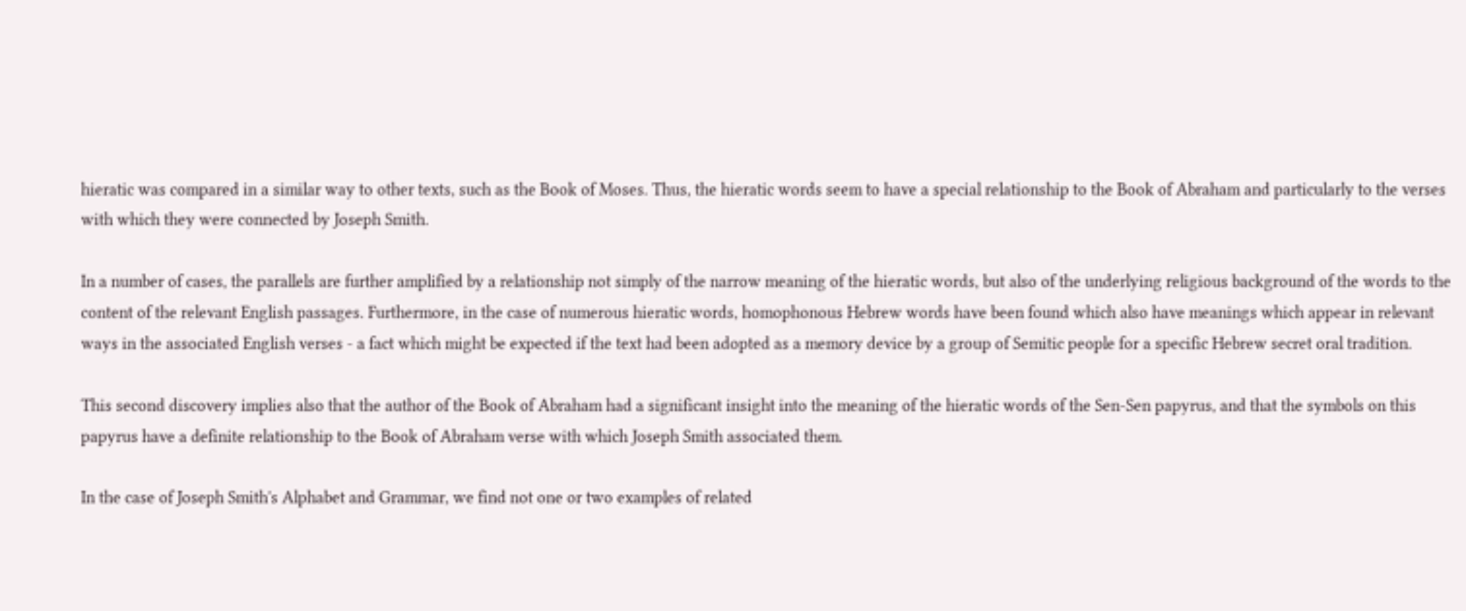hieratic was compared in a similar way to other texts, such as the Book of Moses. Thus, the hieratic words seem to have a special relationship to the Book of Abraham and particularly to the verses with which they were connected by Joseph Smith.

In a number of cases, the parallels are further amplified by a relationship not simply of the narrow meaning of the hieratic words, but also of the underlying religious background of the words to the content of the relevant English passages. Furthermore, in the case of numerous hieratic words, homophonous Hebrew words have been found which also have meanings which appear in relevant ways in the associated English verses - a fact which might be expected if the text had been adopted as a memory device by a group of Semitic people for a specific Hebrew secret oral tradition.

This second discovery implies also that the author of the Book of Abraham had a significant insight into the meaning of the hieratic words of the Sen-Sen papyrus, and that the symbols on this papyrus have a definite relationship to the Book of Abraham verse with which Joseph Smith associated them.

In the case of Joseph Smith's Alphabet and Grammar, we find not one or two examples of related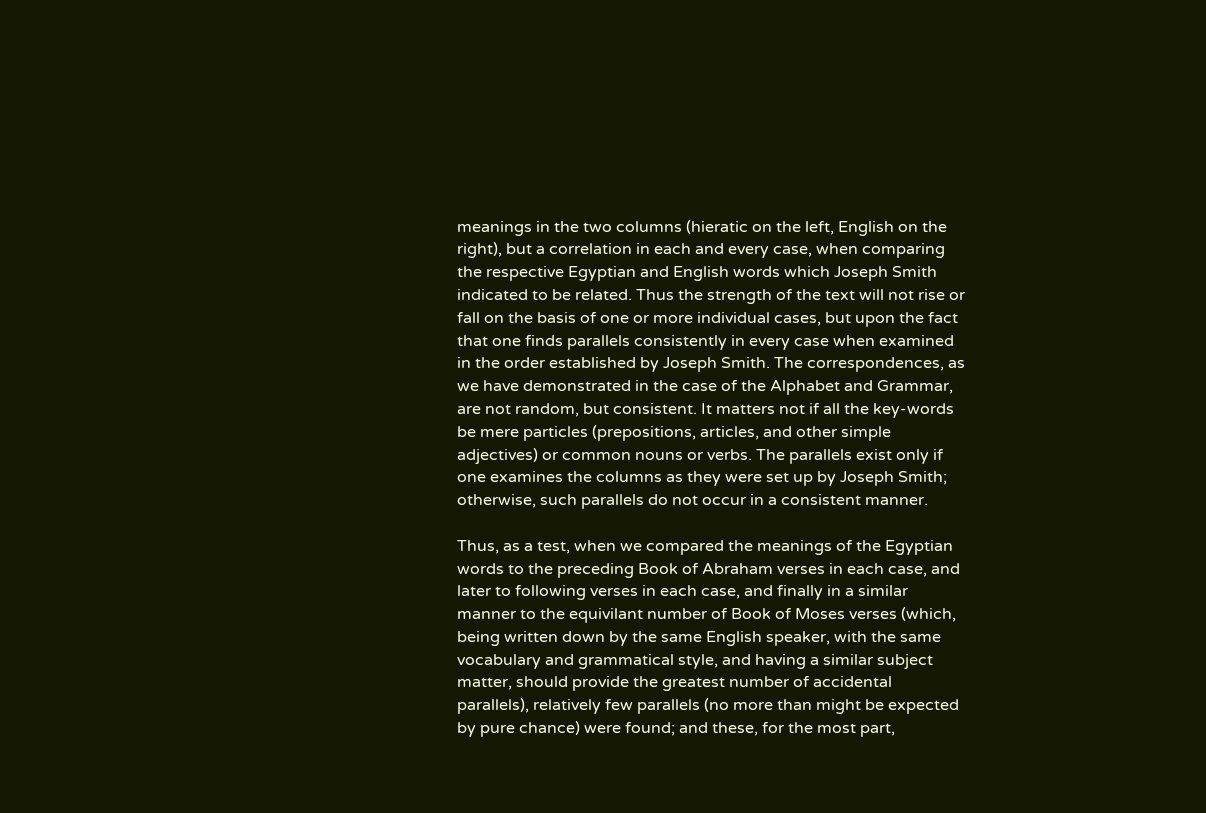meanings in the two columns (hieratic on the left, English on the right), but a correlation in each and every case, when comparing the respective Egyptian and English words which Joseph Smith indicated to be related. Thus the strength of the text will not rise or fall on the basis of one or more individual cases, but upon the fact that one finds parallels consistently in every case when examined in the order established by Joseph Smith. The correspondences, as we have demonstrated in the case of the Alphabet and Grammar, are not random, but consistent. It matters not if all the key-words be mere particles (prepositions, articles, and other simple adjectives) or common nouns or verbs. The parallels exist only if one examines the columns as they were set up by Joseph Smith; otherwise, such parallels do not occur in a consistent manner.

Thus, as a test, when we compared the meanings of the Egyptian words to the preceding Book of Abraham verses in each case, and later to following verses in each case, and finally in a similar manner to the equivilant number of Book of Moses verses (which, being written down by the same English speaker, with the same vocabulary and grammatical style, and having a similar subject matter, should provide the greatest number of accidental parallels), relatively few parallels (no more than might be expected by pure chance) were found; and these, for the most part,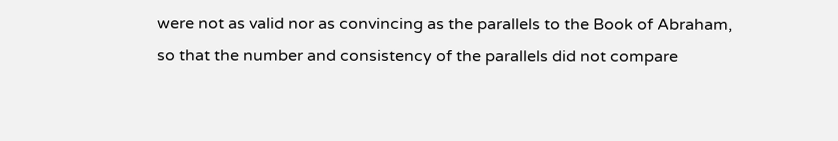were not as valid nor as convincing as the parallels to the Book of Abraham, so that the number and consistency of the parallels did not compare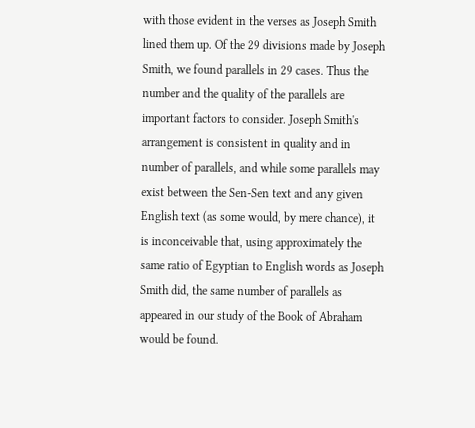with those evident in the verses as Joseph Smith lined them up. Of the 29 divisions made by Joseph Smith, we found parallels in 29 cases. Thus the number and the quality of the parallels are important factors to consider. Joseph Smith's arrangement is consistent in quality and in number of parallels, and while some parallels may exist between the Sen-Sen text and any given English text (as some would, by mere chance), it is inconceivable that, using approximately the same ratio of Egyptian to English words as Joseph Smith did, the same number of parallels as appeared in our study of the Book of Abraham would be found.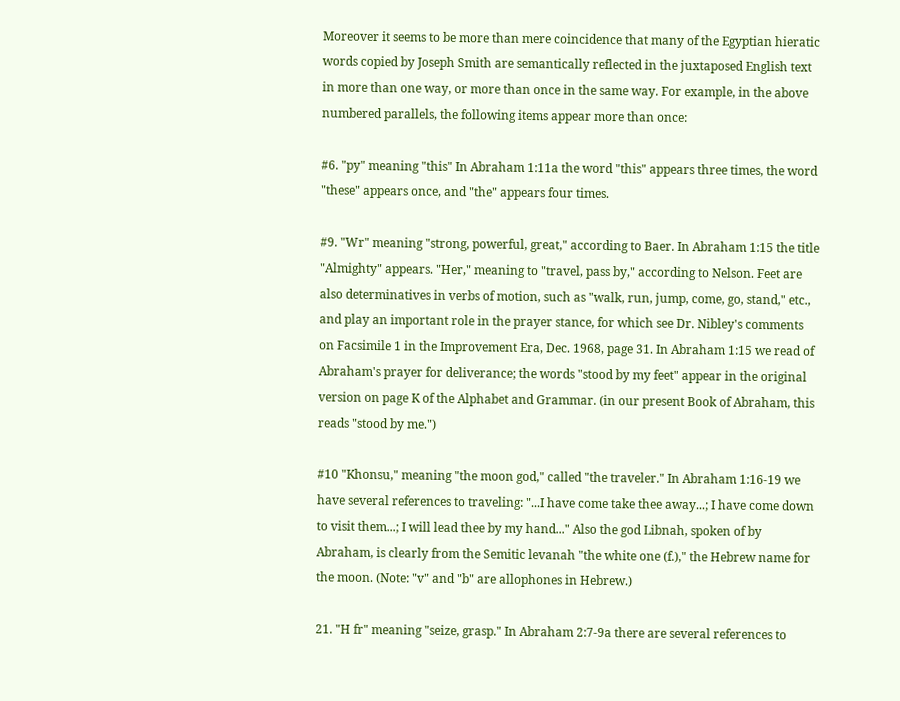Moreover it seems to be more than mere coincidence that many of the Egyptian hieratic words copied by Joseph Smith are semantically reflected in the juxtaposed English text in more than one way, or more than once in the same way. For example, in the above numbered parallels, the following items appear more than once:

#6. "py" meaning "this" In Abraham 1:11a the word "this" appears three times, the word "these" appears once, and "the" appears four times.

#9. "Wr" meaning "strong, powerful, great," according to Baer. In Abraham 1:15 the title "Almighty" appears. "Her," meaning to "travel, pass by," according to Nelson. Feet are also determinatives in verbs of motion, such as "walk, run, jump, come, go, stand," etc., and play an important role in the prayer stance, for which see Dr. Nibley's comments on Facsimile 1 in the Improvement Era, Dec. 1968, page 31. In Abraham 1:15 we read of Abraham's prayer for deliverance; the words "stood by my feet" appear in the original version on page K of the Alphabet and Grammar. (in our present Book of Abraham, this reads "stood by me.")

#10 "Khonsu," meaning "the moon god," called "the traveler." In Abraham 1:16-19 we have several references to traveling: "...I have come take thee away...; I have come down to visit them...; I will lead thee by my hand..." Also the god Libnah, spoken of by Abraham, is clearly from the Semitic levanah "the white one (f.)," the Hebrew name for the moon. (Note: "v" and "b" are allophones in Hebrew.)

21. "H fr" meaning "seize, grasp." In Abraham 2:7-9a there are several references to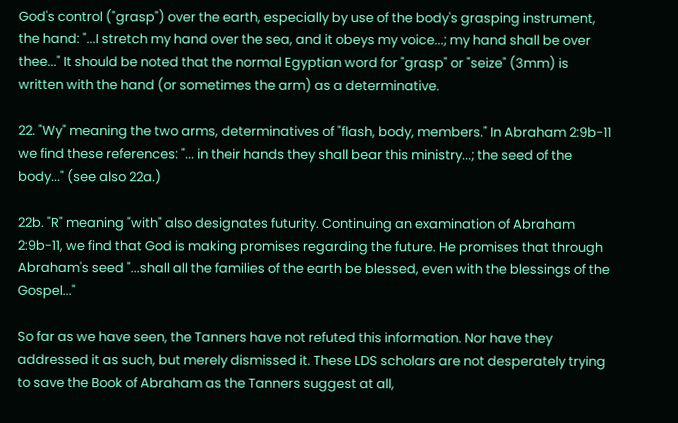God's control ("grasp") over the earth, especially by use of the body's grasping instrument, the hand: "...I stretch my hand over the sea, and it obeys my voice...; my hand shall be over thee..." It should be noted that the normal Egyptian word for "grasp" or "seize" (3mm) is written with the hand (or sometimes the arm) as a determinative.

22. "Wy" meaning the two arms, determinatives of "flash, body, members." In Abraham 2:9b-11 we find these references: "... in their hands they shall bear this ministry...; the seed of the body..." (see also 22a.)

22b. "R" meaning "with" also designates futurity. Continuing an examination of Abraham 2:9b-11, we find that God is making promises regarding the future. He promises that through Abraham's seed "...shall all the families of the earth be blessed, even with the blessings of the Gospel..."

So far as we have seen, the Tanners have not refuted this information. Nor have they addressed it as such, but merely dismissed it. These LDS scholars are not desperately trying to save the Book of Abraham as the Tanners suggest at all,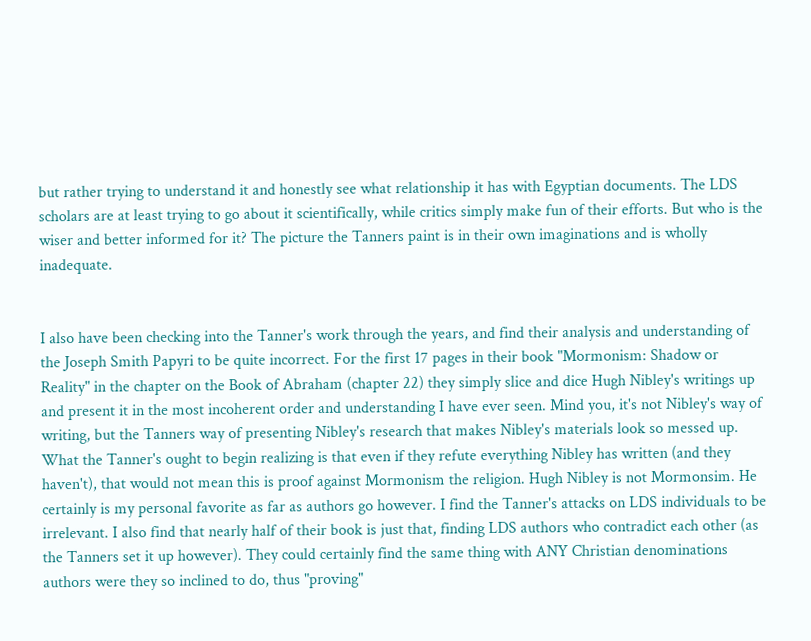but rather trying to understand it and honestly see what relationship it has with Egyptian documents. The LDS scholars are at least trying to go about it scientifically, while critics simply make fun of their efforts. But who is the wiser and better informed for it? The picture the Tanners paint is in their own imaginations and is wholly inadequate.


I also have been checking into the Tanner's work through the years, and find their analysis and understanding of the Joseph Smith Papyri to be quite incorrect. For the first 17 pages in their book "Mormonism: Shadow or Reality" in the chapter on the Book of Abraham (chapter 22) they simply slice and dice Hugh Nibley's writings up and present it in the most incoherent order and understanding I have ever seen. Mind you, it's not Nibley's way of writing, but the Tanners way of presenting Nibley's research that makes Nibley's materials look so messed up. What the Tanner's ought to begin realizing is that even if they refute everything Nibley has written (and they haven't), that would not mean this is proof against Mormonism the religion. Hugh Nibley is not Mormonsim. He certainly is my personal favorite as far as authors go however. I find the Tanner's attacks on LDS individuals to be irrelevant. I also find that nearly half of their book is just that, finding LDS authors who contradict each other (as the Tanners set it up however). They could certainly find the same thing with ANY Christian denominations authors were they so inclined to do, thus "proving"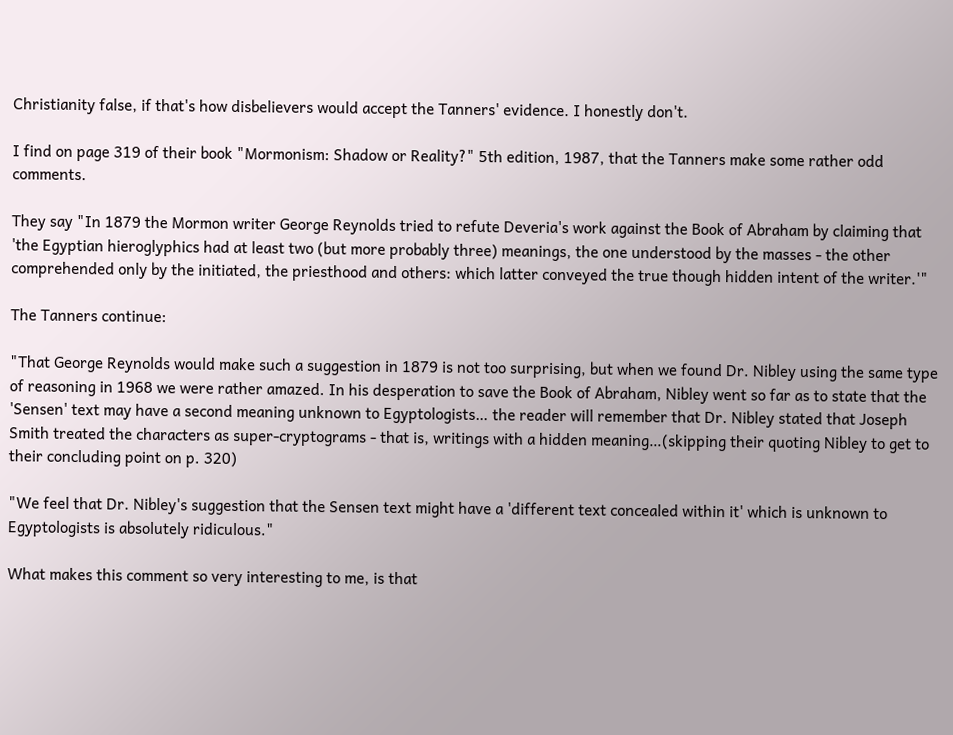Christianity false, if that's how disbelievers would accept the Tanners' evidence. I honestly don't.

I find on page 319 of their book "Mormonism: Shadow or Reality?" 5th edition, 1987, that the Tanners make some rather odd comments.

They say "In 1879 the Mormon writer George Reynolds tried to refute Deveria's work against the Book of Abraham by claiming that 'the Egyptian hieroglyphics had at least two (but more probably three) meanings, the one understood by the masses - the other comprehended only by the initiated, the priesthood and others: which latter conveyed the true though hidden intent of the writer.'"

The Tanners continue:

"That George Reynolds would make such a suggestion in 1879 is not too surprising, but when we found Dr. Nibley using the same type of reasoning in 1968 we were rather amazed. In his desperation to save the Book of Abraham, Nibley went so far as to state that the 'Sensen' text may have a second meaning unknown to Egyptologists… the reader will remember that Dr. Nibley stated that Joseph Smith treated the characters as super-cryptograms - that is, writings with a hidden meaning…(skipping their quoting Nibley to get to their concluding point on p. 320)

"We feel that Dr. Nibley's suggestion that the Sensen text might have a 'different text concealed within it' which is unknown to Egyptologists is absolutely ridiculous."

What makes this comment so very interesting to me, is that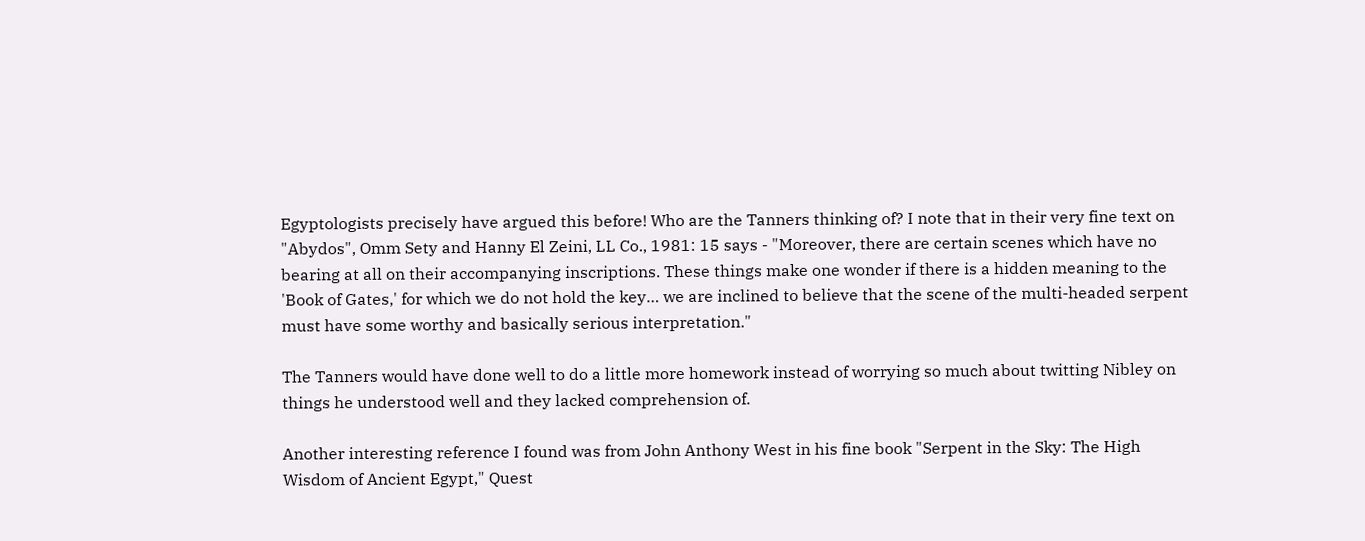Egyptologists precisely have argued this before! Who are the Tanners thinking of? I note that in their very fine text on "Abydos", Omm Sety and Hanny El Zeini, LL Co., 1981: 15 says - "Moreover, there are certain scenes which have no bearing at all on their accompanying inscriptions. These things make one wonder if there is a hidden meaning to the 'Book of Gates,' for which we do not hold the key… we are inclined to believe that the scene of the multi-headed serpent must have some worthy and basically serious interpretation."

The Tanners would have done well to do a little more homework instead of worrying so much about twitting Nibley on things he understood well and they lacked comprehension of.

Another interesting reference I found was from John Anthony West in his fine book "Serpent in the Sky: The High Wisdom of Ancient Egypt," Quest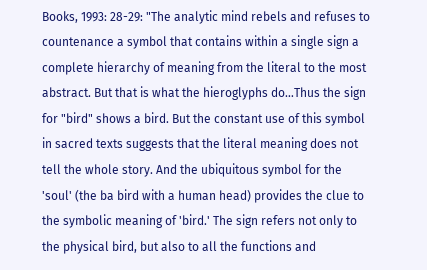Books, 1993: 28-29: "The analytic mind rebels and refuses to countenance a symbol that contains within a single sign a complete hierarchy of meaning from the literal to the most abstract. But that is what the hieroglyphs do…Thus the sign for "bird" shows a bird. But the constant use of this symbol in sacred texts suggests that the literal meaning does not tell the whole story. And the ubiquitous symbol for the 'soul' (the ba bird with a human head) provides the clue to the symbolic meaning of 'bird.' The sign refers not only to the physical bird, but also to all the functions and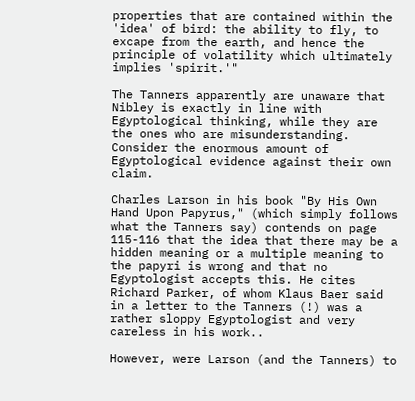properties that are contained within the 'idea' of bird: the ability to fly, to excape from the earth, and hence the principle of volatility which ultimately implies 'spirit.'"

The Tanners apparently are unaware that Nibley is exactly in line with Egyptological thinking, while they are the ones who are misunderstanding. Consider the enormous amount of Egyptological evidence against their own claim.

Charles Larson in his book "By His Own Hand Upon Papyrus," (which simply follows what the Tanners say) contends on page 115-116 that the idea that there may be a hidden meaning or a multiple meaning to the papyri is wrong and that no Egyptologist accepts this. He cites Richard Parker, of whom Klaus Baer said in a letter to the Tanners (!) was a rather sloppy Egyptologist and very careless in his work..

However, were Larson (and the Tanners) to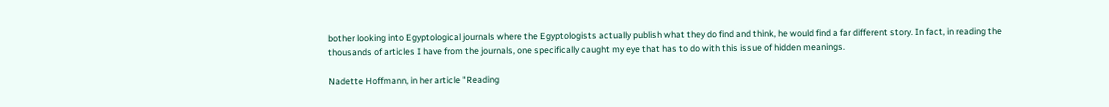bother looking into Egyptological journals where the Egyptologists actually publish what they do find and think, he would find a far different story. In fact, in reading the thousands of articles I have from the journals, one specifically caught my eye that has to do with this issue of hidden meanings.

Nadette Hoffmann, in her article "Reading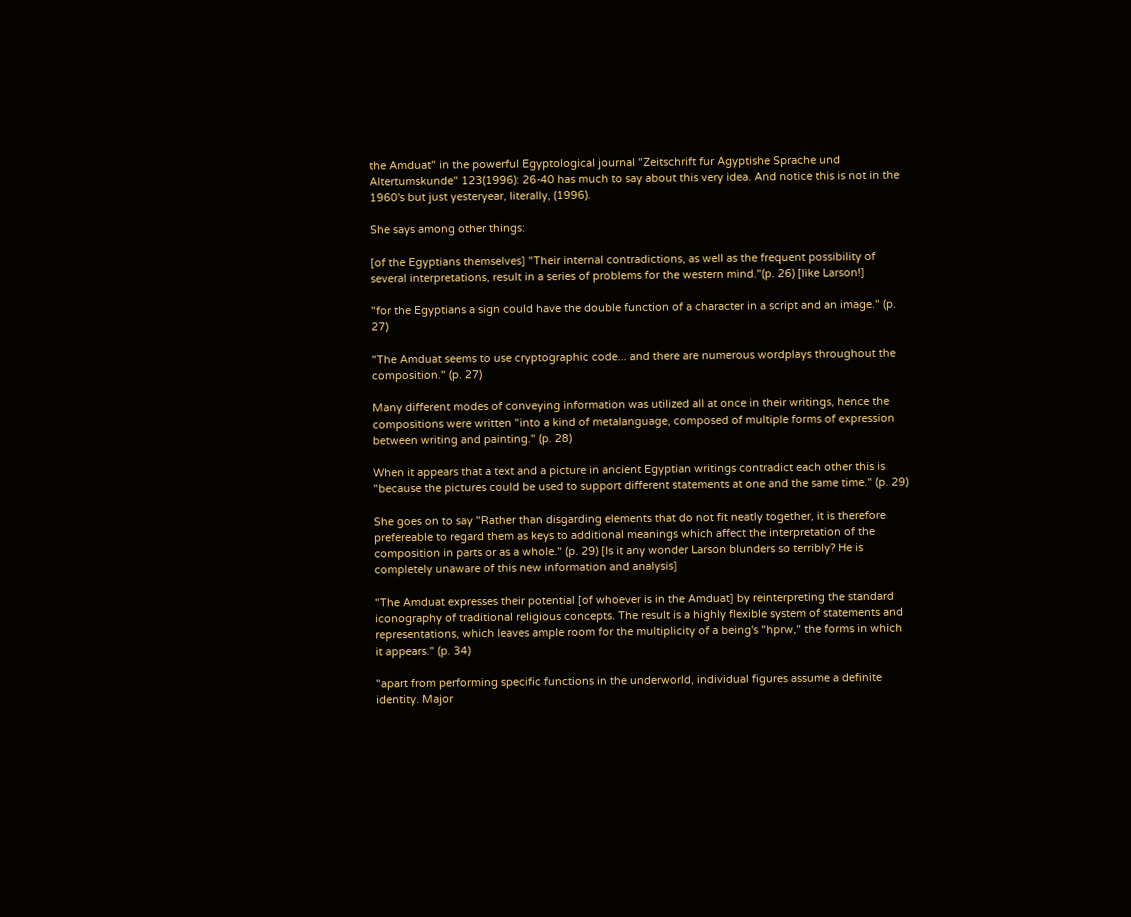the Amduat" in the powerful Egyptological journal "Zeitschrift fur Agyptishe Sprache und Altertumskunde" 123(1996): 26-40 has much to say about this very idea. And notice this is not in the 1960's but just yesteryear, literally, (1996).

She says among other things:

[of the Egyptians themselves] "Their internal contradictions, as well as the frequent possibility of several interpretations, result in a series of problems for the western mind."(p. 26) [like Larson!]

"for the Egyptians a sign could have the double function of a character in a script and an image." (p. 27)

"The Amduat seems to use cryptographic code... and there are numerous wordplays throughout the composition." (p. 27)

Many different modes of conveying information was utilized all at once in their writings, hence the compositions were written "into a kind of metalanguage, composed of multiple forms of expression between writing and painting." (p. 28)

When it appears that a text and a picture in ancient Egyptian writings contradict each other this is "because the pictures could be used to support different statements at one and the same time." (p. 29)

She goes on to say "Rather than disgarding elements that do not fit neatly together, it is therefore prefereable to regard them as keys to additional meanings which affect the interpretation of the composition in parts or as a whole." (p. 29) [Is it any wonder Larson blunders so terribly? He is completely unaware of this new information and analysis]

"The Amduat expresses their potential [of whoever is in the Amduat] by reinterpreting the standard iconography of traditional religious concepts. The result is a highly flexible system of statements and representations, which leaves ample room for the multiplicity of a being's "hprw," the forms in which it appears." (p. 34)

"apart from performing specific functions in the underworld, individual figures assume a definite identity. Major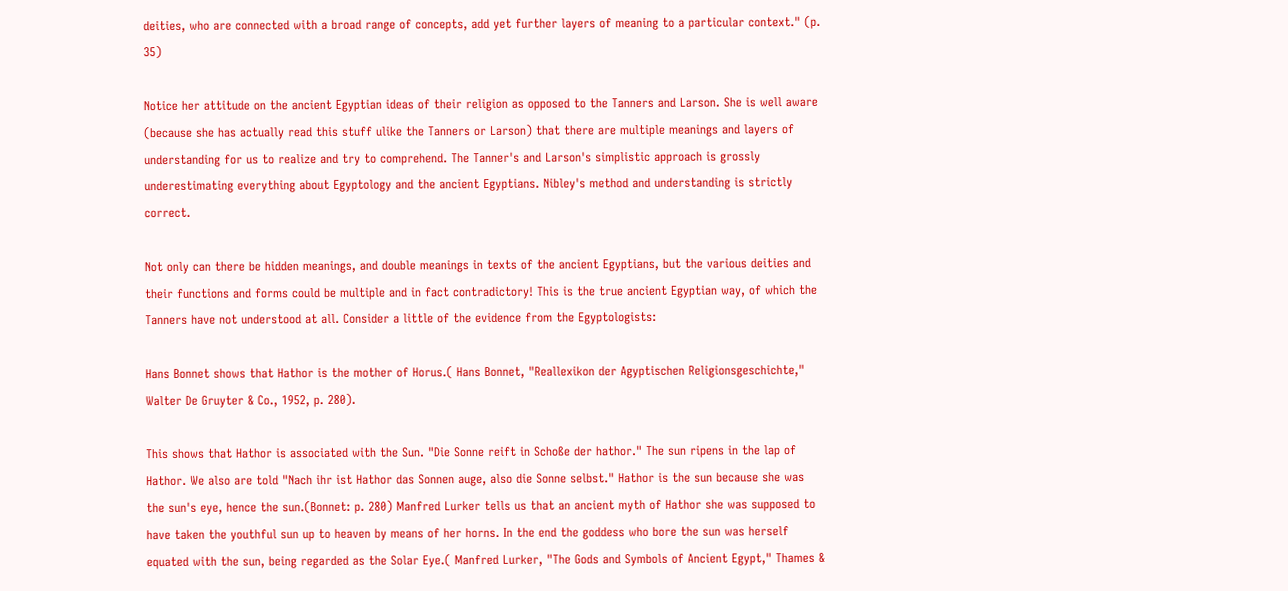deities, who are connected with a broad range of concepts, add yet further layers of meaning to a particular context." (p. 35)

Notice her attitude on the ancient Egyptian ideas of their religion as opposed to the Tanners and Larson. She is well aware (because she has actually read this stuff ulike the Tanners or Larson) that there are multiple meanings and layers of understanding for us to realize and try to comprehend. The Tanner's and Larson's simplistic approach is grossly underestimating everything about Egyptology and the ancient Egyptians. Nibley's method and understanding is strictly correct.

Not only can there be hidden meanings, and double meanings in texts of the ancient Egyptians, but the various deities and their functions and forms could be multiple and in fact contradictory! This is the true ancient Egyptian way, of which the Tanners have not understood at all. Consider a little of the evidence from the Egyptologists:

Hans Bonnet shows that Hathor is the mother of Horus.( Hans Bonnet, "Reallexikon der Agyptischen Religionsgeschichte," Walter De Gruyter & Co., 1952, p. 280).

This shows that Hathor is associated with the Sun. "Die Sonne reift in Schoße der hathor." The sun ripens in the lap of Hathor. We also are told "Nach ihr ist Hathor das Sonnen auge, also die Sonne selbst." Hathor is the sun because she was the sun's eye, hence the sun.(Bonnet: p. 280) Manfred Lurker tells us that an ancient myth of Hathor she was supposed to have taken the youthful sun up to heaven by means of her horns. In the end the goddess who bore the sun was herself equated with the sun, being regarded as the Solar Eye.( Manfred Lurker, "The Gods and Symbols of Ancient Egypt," Thames &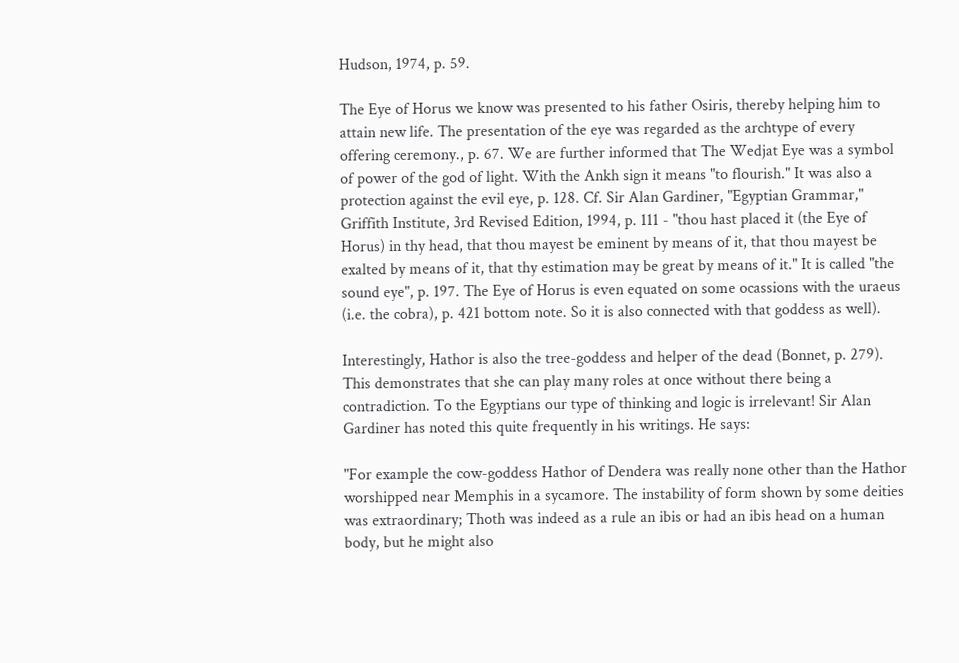Hudson, 1974, p. 59.

The Eye of Horus we know was presented to his father Osiris, thereby helping him to attain new life. The presentation of the eye was regarded as the archtype of every offering ceremony., p. 67. We are further informed that The Wedjat Eye was a symbol of power of the god of light. With the Ankh sign it means "to flourish." It was also a protection against the evil eye, p. 128. Cf. Sir Alan Gardiner, "Egyptian Grammar," Griffith Institute, 3rd Revised Edition, 1994, p. 111 - "thou hast placed it (the Eye of Horus) in thy head, that thou mayest be eminent by means of it, that thou mayest be exalted by means of it, that thy estimation may be great by means of it." It is called "the sound eye", p. 197. The Eye of Horus is even equated on some ocassions with the uraeus (i.e. the cobra), p. 421 bottom note. So it is also connected with that goddess as well).

Interestingly, Hathor is also the tree-goddess and helper of the dead (Bonnet, p. 279). This demonstrates that she can play many roles at once without there being a contradiction. To the Egyptians our type of thinking and logic is irrelevant! Sir Alan Gardiner has noted this quite frequently in his writings. He says:

"For example the cow-goddess Hathor of Dendera was really none other than the Hathor worshipped near Memphis in a sycamore. The instability of form shown by some deities was extraordinary; Thoth was indeed as a rule an ibis or had an ibis head on a human body, but he might also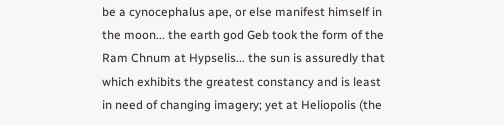be a cynocephalus ape, or else manifest himself in the moon... the earth god Geb took the form of the Ram Chnum at Hypselis... the sun is assuredly that which exhibits the greatest constancy and is least in need of changing imagery; yet at Heliopolis (the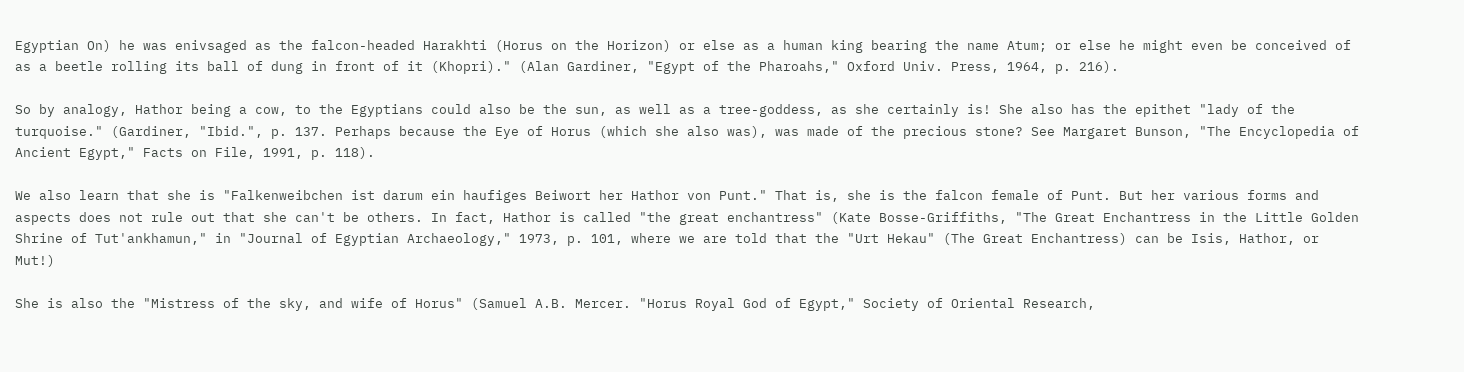Egyptian On) he was enivsaged as the falcon-headed Harakhti (Horus on the Horizon) or else as a human king bearing the name Atum; or else he might even be conceived of as a beetle rolling its ball of dung in front of it (Khopri)." (Alan Gardiner, "Egypt of the Pharoahs," Oxford Univ. Press, 1964, p. 216).

So by analogy, Hathor being a cow, to the Egyptians could also be the sun, as well as a tree-goddess, as she certainly is! She also has the epithet "lady of the turquoise." (Gardiner, "Ibid.", p. 137. Perhaps because the Eye of Horus (which she also was), was made of the precious stone? See Margaret Bunson, "The Encyclopedia of Ancient Egypt," Facts on File, 1991, p. 118).

We also learn that she is "Falkenweibchen ist darum ein haufiges Beiwort her Hathor von Punt." That is, she is the falcon female of Punt. But her various forms and aspects does not rule out that she can't be others. In fact, Hathor is called "the great enchantress" (Kate Bosse-Griffiths, "The Great Enchantress in the Little Golden Shrine of Tut'ankhamun," in "Journal of Egyptian Archaeology," 1973, p. 101, where we are told that the "Urt Hekau" (The Great Enchantress) can be Isis, Hathor, or Mut!)

She is also the "Mistress of the sky, and wife of Horus" (Samuel A.B. Mercer. "Horus Royal God of Egypt," Society of Oriental Research,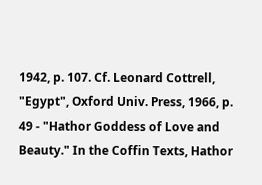1942, p. 107. Cf. Leonard Cottrell, "Egypt", Oxford Univ. Press, 1966, p. 49 - "Hathor Goddess of Love and Beauty." In the Coffin Texts, Hathor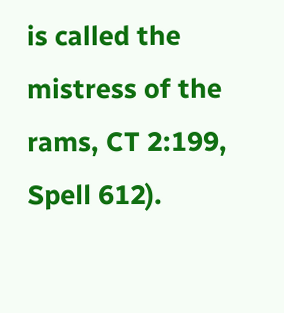is called the mistress of the rams, CT 2:199, Spell 612).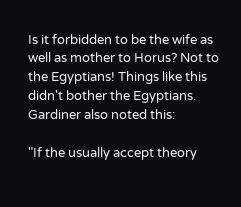Is it forbidden to be the wife as well as mother to Horus? Not to the Egyptians! Things like this didn't bother the Egyptians. Gardiner also noted this:

"If the usually accept theory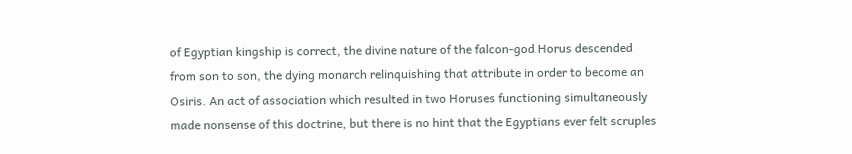of Egyptian kingship is correct, the divine nature of the falcon-god Horus descended from son to son, the dying monarch relinquishing that attribute in order to become an Osiris. An act of association which resulted in two Horuses functioning simultaneously made nonsense of this doctrine, but there is no hint that the Egyptians ever felt scruples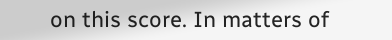on this score. In matters of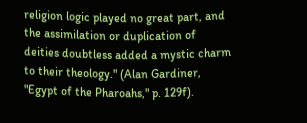religion logic played no great part, and the assimilation or duplication of deities doubtless added a mystic charm to their theology." (Alan Gardiner, "Egypt of the Pharoahs," p. 129f).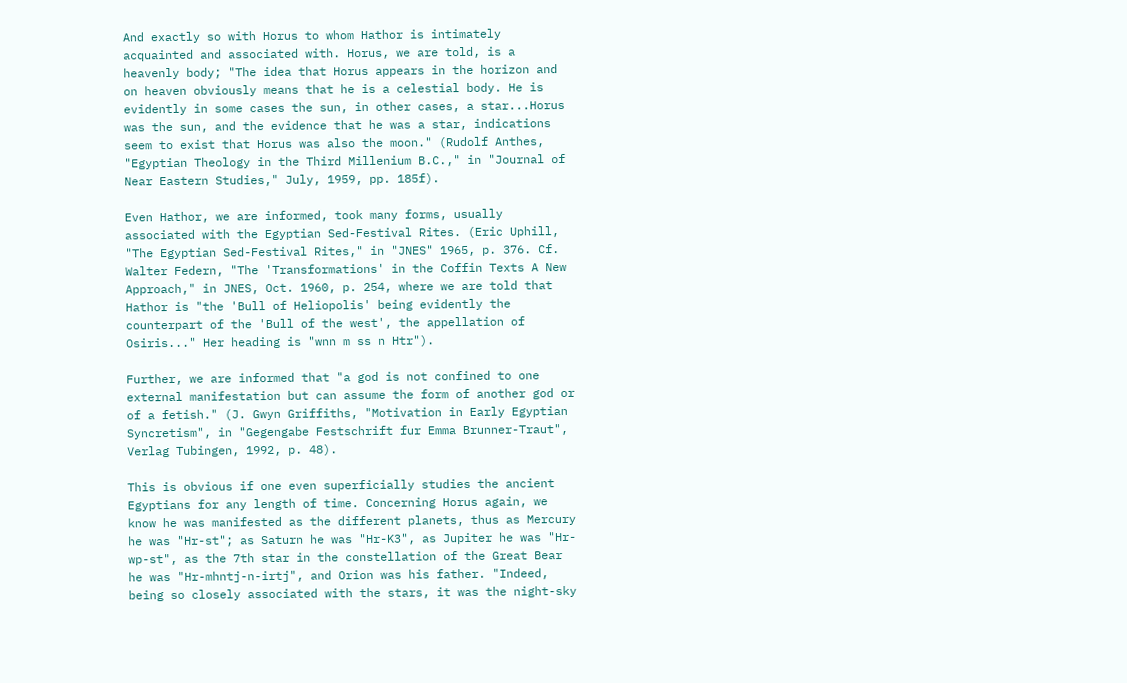And exactly so with Horus to whom Hathor is intimately acquainted and associated with. Horus, we are told, is a heavenly body; "The idea that Horus appears in the horizon and on heaven obviously means that he is a celestial body. He is evidently in some cases the sun, in other cases, a star...Horus was the sun, and the evidence that he was a star, indications seem to exist that Horus was also the moon." (Rudolf Anthes, "Egyptian Theology in the Third Millenium B.C.," in "Journal of Near Eastern Studies," July, 1959, pp. 185f).

Even Hathor, we are informed, took many forms, usually associated with the Egyptian Sed-Festival Rites. (Eric Uphill, "The Egyptian Sed-Festival Rites," in "JNES" 1965, p. 376. Cf. Walter Federn, "The 'Transformations' in the Coffin Texts A New Approach," in JNES, Oct. 1960, p. 254, where we are told that Hathor is "the 'Bull of Heliopolis' being evidently the counterpart of the 'Bull of the west', the appellation of Osiris..." Her heading is "wnn m ss n Htr").

Further, we are informed that "a god is not confined to one external manifestation but can assume the form of another god or of a fetish." (J. Gwyn Griffiths, "Motivation in Early Egyptian Syncretism", in "Gegengabe Festschrift fur Emma Brunner-Traut", Verlag Tubingen, 1992, p. 48).

This is obvious if one even superficially studies the ancient Egyptians for any length of time. Concerning Horus again, we know he was manifested as the different planets, thus as Mercury he was "Hr-st"; as Saturn he was "Hr-K3", as Jupiter he was "Hr-wp-st", as the 7th star in the constellation of the Great Bear he was "Hr-mhntj-n-irtj", and Orion was his father. "Indeed, being so closely associated with the stars, it was the night-sky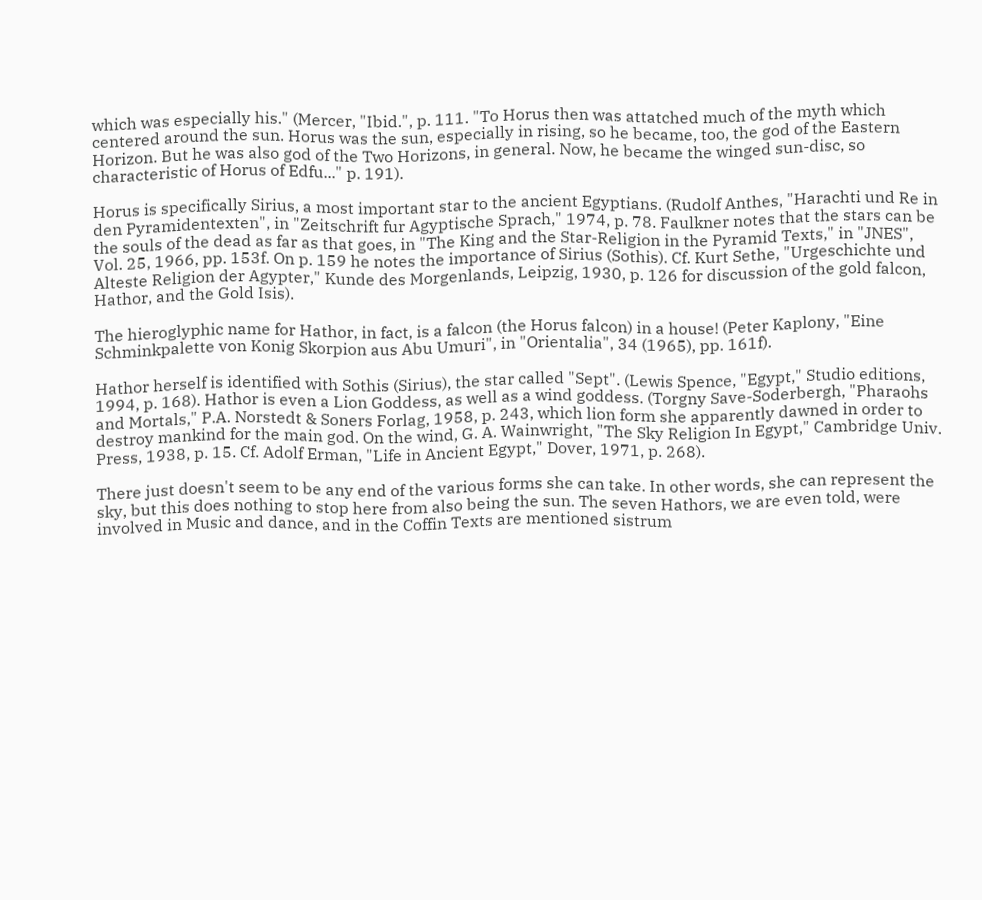which was especially his." (Mercer, "Ibid.", p. 111. "To Horus then was attatched much of the myth which centered around the sun. Horus was the sun, especially in rising, so he became, too, the god of the Eastern Horizon. But he was also god of the Two Horizons, in general. Now, he became the winged sun-disc, so characteristic of Horus of Edfu..." p. 191).

Horus is specifically Sirius, a most important star to the ancient Egyptians. (Rudolf Anthes, "Harachti und Re in den Pyramidentexten", in "Zeitschrift fur Agyptische Sprach," 1974, p. 78. Faulkner notes that the stars can be the souls of the dead as far as that goes, in "The King and the Star-Religion in the Pyramid Texts," in "JNES", Vol. 25, 1966, pp. 153f. On p. 159 he notes the importance of Sirius (Sothis). Cf. Kurt Sethe, "Urgeschichte und Alteste Religion der Agypter," Kunde des Morgenlands, Leipzig, 1930, p. 126 for discussion of the gold falcon, Hathor, and the Gold Isis).

The hieroglyphic name for Hathor, in fact, is a falcon (the Horus falcon) in a house! (Peter Kaplony, "Eine Schminkpalette von Konig Skorpion aus Abu Umuri", in "Orientalia", 34 (1965), pp. 161f).

Hathor herself is identified with Sothis (Sirius), the star called "Sept". (Lewis Spence, "Egypt," Studio editions, 1994, p. 168). Hathor is even a Lion Goddess, as well as a wind goddess. (Torgny Save-Soderbergh, "Pharaohs and Mortals," P.A. Norstedt & Soners Forlag, 1958, p. 243, which lion form she apparently dawned in order to destroy mankind for the main god. On the wind, G. A. Wainwright, "The Sky Religion In Egypt," Cambridge Univ. Press, 1938, p. 15. Cf. Adolf Erman, "Life in Ancient Egypt," Dover, 1971, p. 268).

There just doesn't seem to be any end of the various forms she can take. In other words, she can represent the sky, but this does nothing to stop here from also being the sun. The seven Hathors, we are even told, were involved in Music and dance, and in the Coffin Texts are mentioned sistrum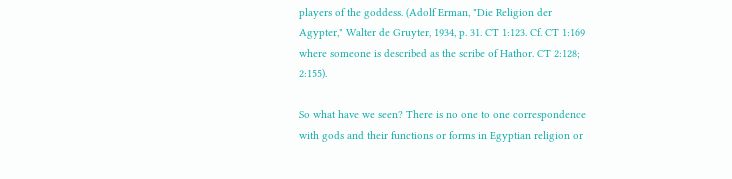players of the goddess. (Adolf Erman, "Die Religion der Agypter," Walter de Gruyter, 1934, p. 31. CT 1:123. Cf. CT 1:169 where someone is described as the scribe of Hathor. CT 2:128; 2:155).

So what have we seen? There is no one to one correspondence with gods and their functions or forms in Egyptian religion or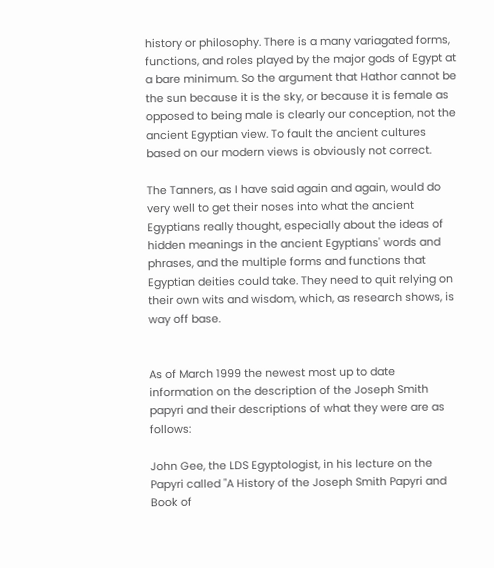history or philosophy. There is a many variagated forms, functions, and roles played by the major gods of Egypt at a bare minimum. So the argument that Hathor cannot be the sun because it is the sky, or because it is female as opposed to being male is clearly our conception, not the ancient Egyptian view. To fault the ancient cultures based on our modern views is obviously not correct.

The Tanners, as I have said again and again, would do very well to get their noses into what the ancient Egyptians really thought, especially about the ideas of hidden meanings in the ancient Egyptians' words and phrases, and the multiple forms and functions that Egyptian deities could take. They need to quit relying on their own wits and wisdom, which, as research shows, is way off base.


As of March 1999 the newest most up to date information on the description of the Joseph Smith papyri and their descriptions of what they were are as follows:

John Gee, the LDS Egyptologist, in his lecture on the Papyri called "A History of the Joseph Smith Papyri and Book of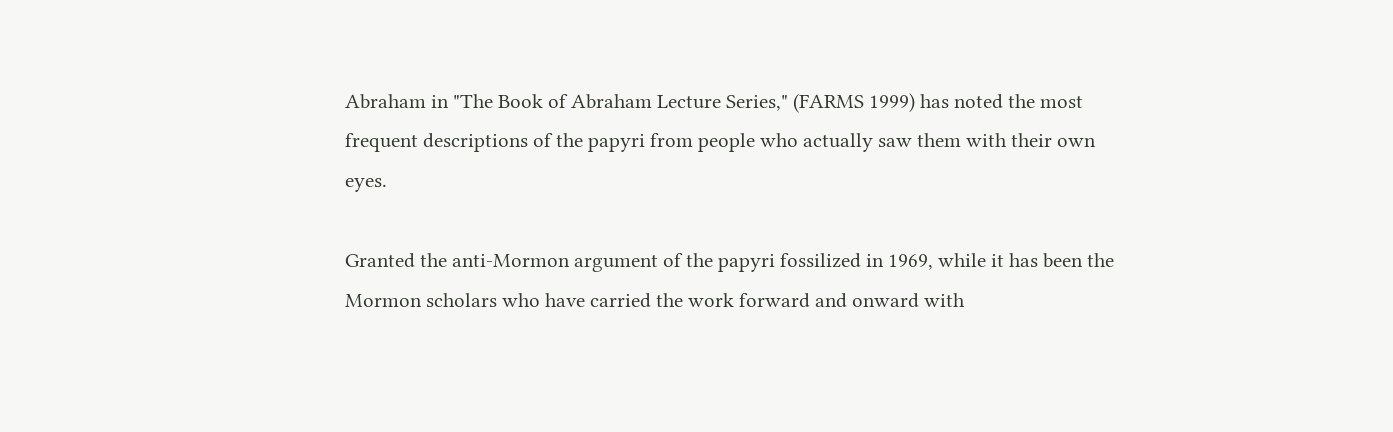Abraham in "The Book of Abraham Lecture Series," (FARMS 1999) has noted the most frequent descriptions of the papyri from people who actually saw them with their own eyes.

Granted the anti-Mormon argument of the papyri fossilized in 1969, while it has been the Mormon scholars who have carried the work forward and onward with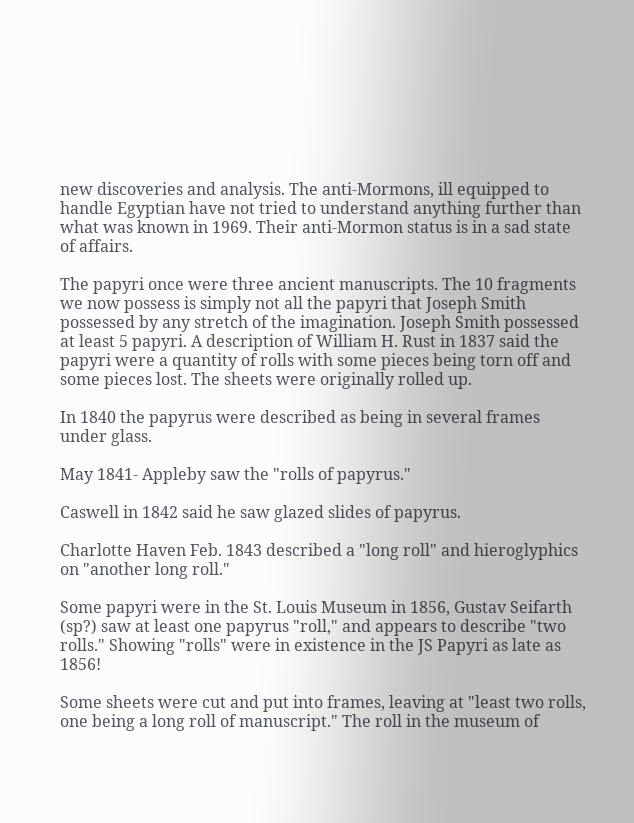new discoveries and analysis. The anti-Mormons, ill equipped to handle Egyptian have not tried to understand anything further than what was known in 1969. Their anti-Mormon status is in a sad state of affairs.

The papyri once were three ancient manuscripts. The 10 fragments we now possess is simply not all the papyri that Joseph Smith possessed by any stretch of the imagination. Joseph Smith possessed at least 5 papyri. A description of William H. Rust in 1837 said the papyri were a quantity of rolls with some pieces being torn off and some pieces lost. The sheets were originally rolled up.

In 1840 the papyrus were described as being in several frames under glass.

May 1841- Appleby saw the "rolls of papyrus."

Caswell in 1842 said he saw glazed slides of papyrus.

Charlotte Haven Feb. 1843 described a "long roll" and hieroglyphics on "another long roll."

Some papyri were in the St. Louis Museum in 1856, Gustav Seifarth (sp?) saw at least one papyrus "roll," and appears to describe "two rolls." Showing "rolls" were in existence in the JS Papyri as late as 1856!

Some sheets were cut and put into frames, leaving at "least two rolls, one being a long roll of manuscript." The roll in the museum of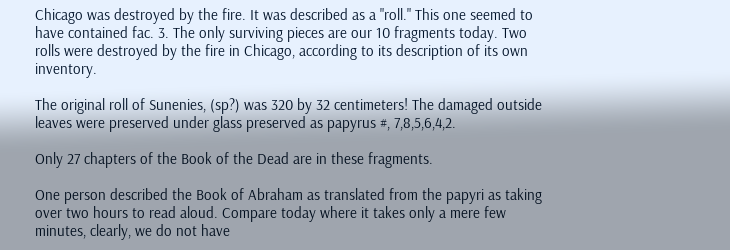Chicago was destroyed by the fire. It was described as a "roll." This one seemed to have contained fac. 3. The only surviving pieces are our 10 fragments today. Two rolls were destroyed by the fire in Chicago, according to its description of its own inventory.

The original roll of Sunenies, (sp?) was 320 by 32 centimeters! The damaged outside leaves were preserved under glass preserved as papyrus #, 7,8,5,6,4,2.

Only 27 chapters of the Book of the Dead are in these fragments.

One person described the Book of Abraham as translated from the papyri as taking over two hours to read aloud. Compare today where it takes only a mere few minutes, clearly, we do not have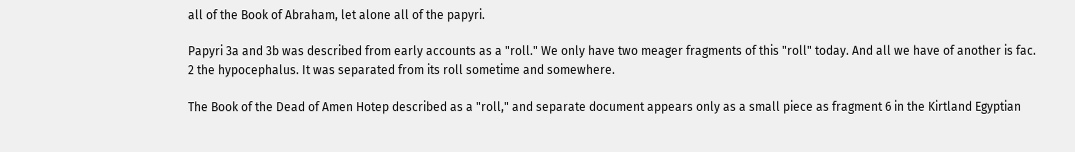all of the Book of Abraham, let alone all of the papyri.

Papyri 3a and 3b was described from early accounts as a "roll." We only have two meager fragments of this "roll" today. And all we have of another is fac. 2 the hypocephalus. It was separated from its roll sometime and somewhere.

The Book of the Dead of Amen Hotep described as a "roll," and separate document appears only as a small piece as fragment 6 in the Kirtland Egyptian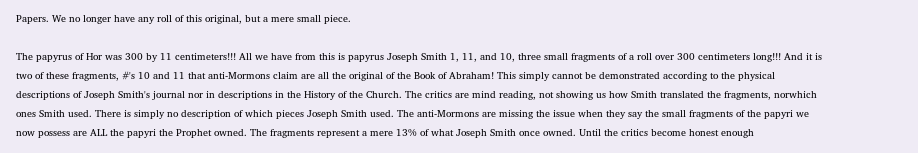Papers. We no longer have any roll of this original, but a mere small piece.

The papyrus of Hor was 300 by 11 centimeters!!! All we have from this is papyrus Joseph Smith 1, 11, and 10, three small fragments of a roll over 300 centimeters long!!! And it is two of these fragments, #'s 10 and 11 that anti-Mormons claim are all the original of the Book of Abraham! This simply cannot be demonstrated according to the physical descriptions of Joseph Smith's journal nor in descriptions in the History of the Church. The critics are mind reading, not showing us how Smith translated the fragments, norwhich ones Smith used. There is simply no description of which pieces Joseph Smith used. The anti-Mormons are missing the issue when they say the small fragments of the papyri we now possess are ALL the papyri the Prophet owned. The fragments represent a mere 13% of what Joseph Smith once owned. Until the critics become honest enough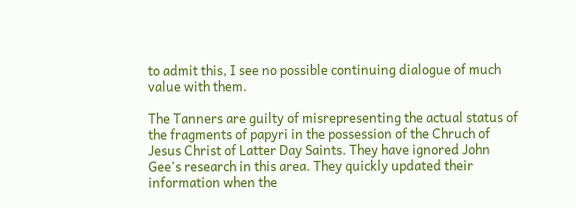to admit this, I see no possible continuing dialogue of much value with them.

The Tanners are guilty of misrepresenting the actual status of the fragments of papyri in the possession of the Chruch of Jesus Christ of Latter Day Saints. They have ignored John Gee's research in this area. They quickly updated their information when the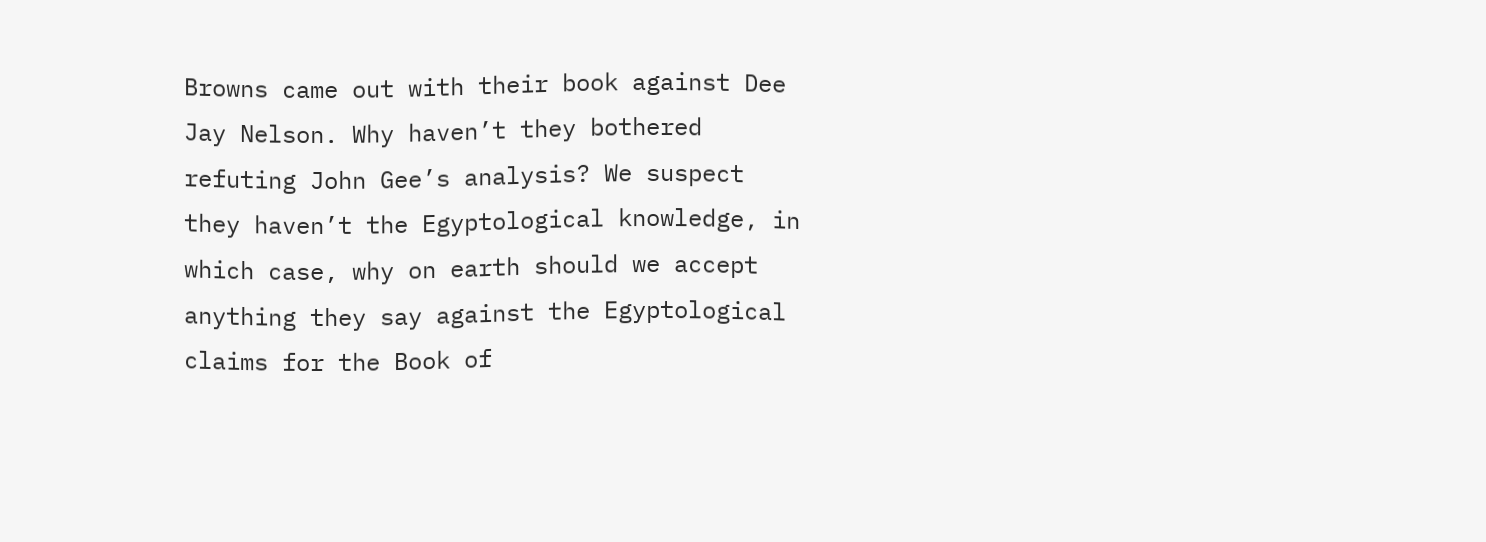Browns came out with their book against Dee Jay Nelson. Why haven’t they bothered refuting John Gee’s analysis? We suspect they haven’t the Egyptological knowledge, in which case, why on earth should we accept anything they say against the Egyptological claims for the Book of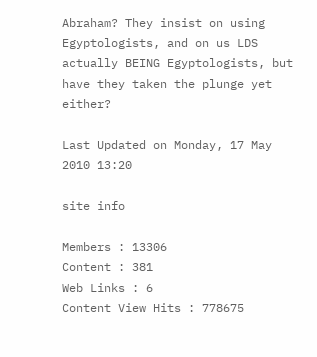Abraham? They insist on using Egyptologists, and on us LDS actually BEING Egyptologists, but have they taken the plunge yet either?

Last Updated on Monday, 17 May 2010 13:20

site info

Members : 13306
Content : 381
Web Links : 6
Content View Hits : 778675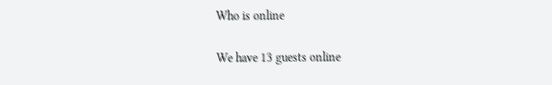Who is online

We have 13 guests online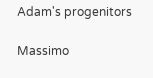Adam's progenitors

Massimo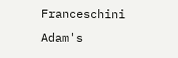Franceschini Adam's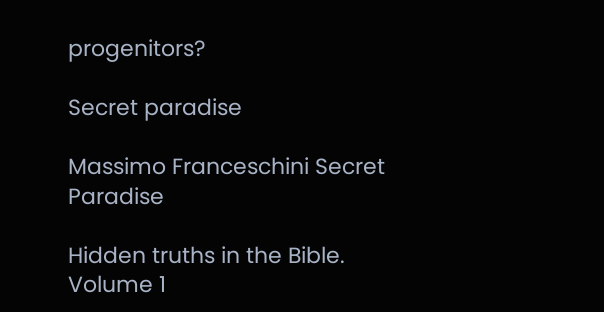progenitors?

Secret paradise

Massimo Franceschini Secret Paradise

Hidden truths in the Bible. Volume 1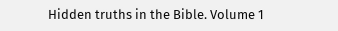Hidden truths in the Bible. Volume 1